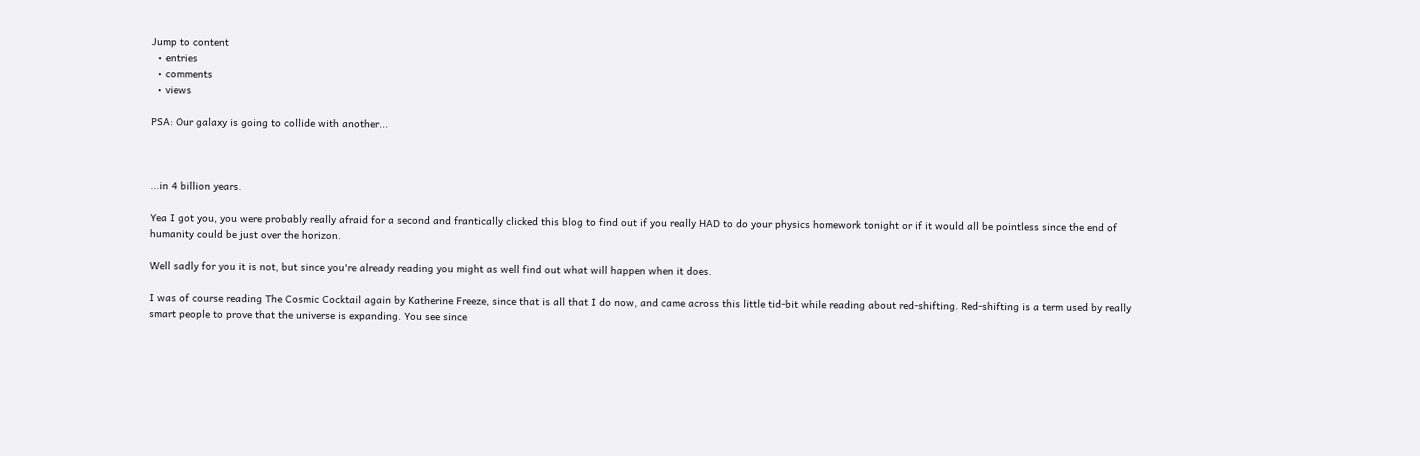Jump to content
  • entries
  • comments
  • views

PSA: Our galaxy is going to collide with another...



...in 4 billion years.

Yea I got you, you were probably really afraid for a second and frantically clicked this blog to find out if you really HAD to do your physics homework tonight or if it would all be pointless since the end of humanity could be just over the horizon.

Well sadly for you it is not, but since you're already reading you might as well find out what will happen when it does.

I was of course reading The Cosmic Cocktail again by Katherine Freeze, since that is all that I do now, and came across this little tid-bit while reading about red-shifting. Red-shifting is a term used by really smart people to prove that the universe is expanding. You see since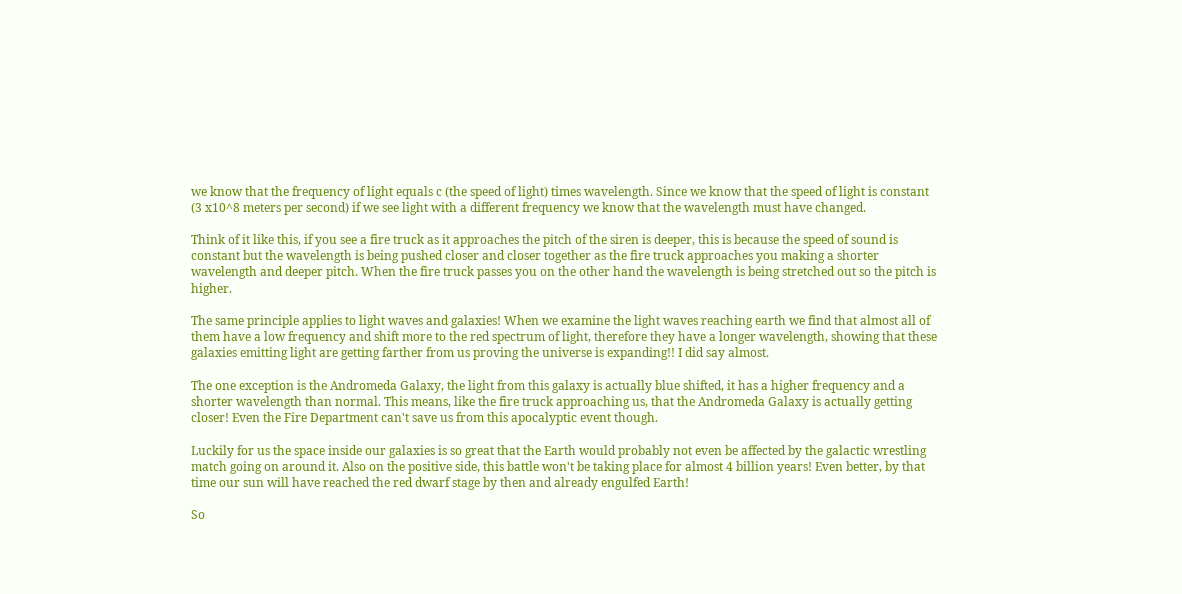we know that the frequency of light equals c (the speed of light) times wavelength. Since we know that the speed of light is constant (3 x10^8 meters per second) if we see light with a different frequency we know that the wavelength must have changed.

Think of it like this, if you see a fire truck as it approaches the pitch of the siren is deeper, this is because the speed of sound is constant but the wavelength is being pushed closer and closer together as the fire truck approaches you making a shorter wavelength and deeper pitch. When the fire truck passes you on the other hand the wavelength is being stretched out so the pitch is higher.

The same principle applies to light waves and galaxies! When we examine the light waves reaching earth we find that almost all of them have a low frequency and shift more to the red spectrum of light, therefore they have a longer wavelength, showing that these galaxies emitting light are getting farther from us proving the universe is expanding!! I did say almost.

The one exception is the Andromeda Galaxy, the light from this galaxy is actually blue shifted, it has a higher frequency and a shorter wavelength than normal. This means, like the fire truck approaching us, that the Andromeda Galaxy is actually getting closer! Even the Fire Department can't save us from this apocalyptic event though.

Luckily for us the space inside our galaxies is so great that the Earth would probably not even be affected by the galactic wrestling match going on around it. Also on the positive side, this battle won't be taking place for almost 4 billion years! Even better, by that time our sun will have reached the red dwarf stage by then and already engulfed Earth!

So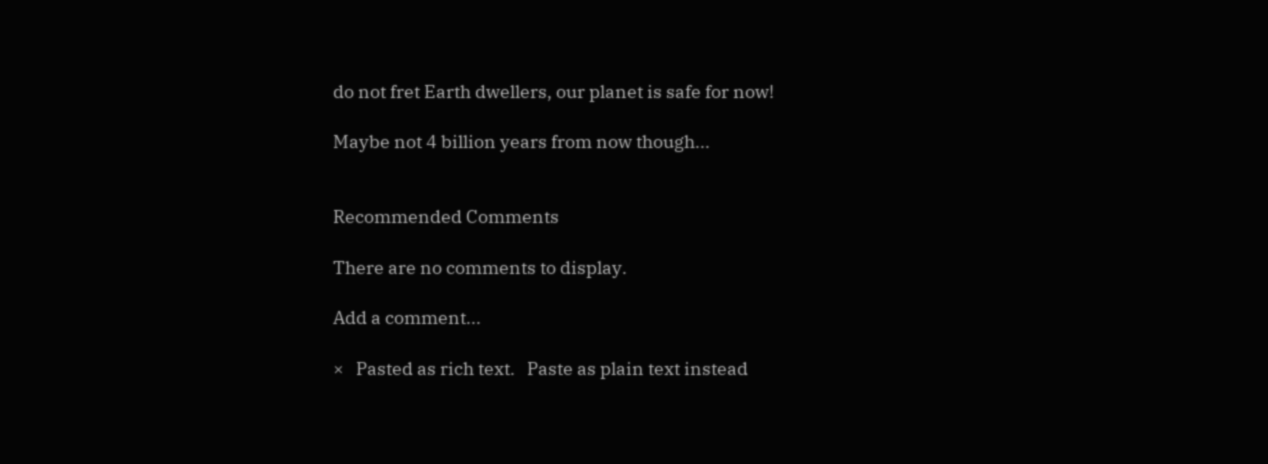do not fret Earth dwellers, our planet is safe for now!

Maybe not 4 billion years from now though...


Recommended Comments

There are no comments to display.

Add a comment...

×   Pasted as rich text.   Paste as plain text instead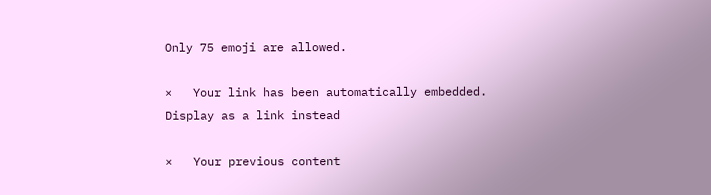Only 75 emoji are allowed.

×   Your link has been automatically embedded.   Display as a link instead

×   Your previous content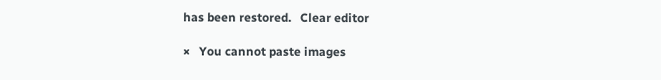has been restored.   Clear editor

×   You cannot paste images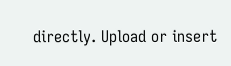directly. Upload or insert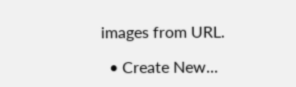images from URL.

  • Create New...